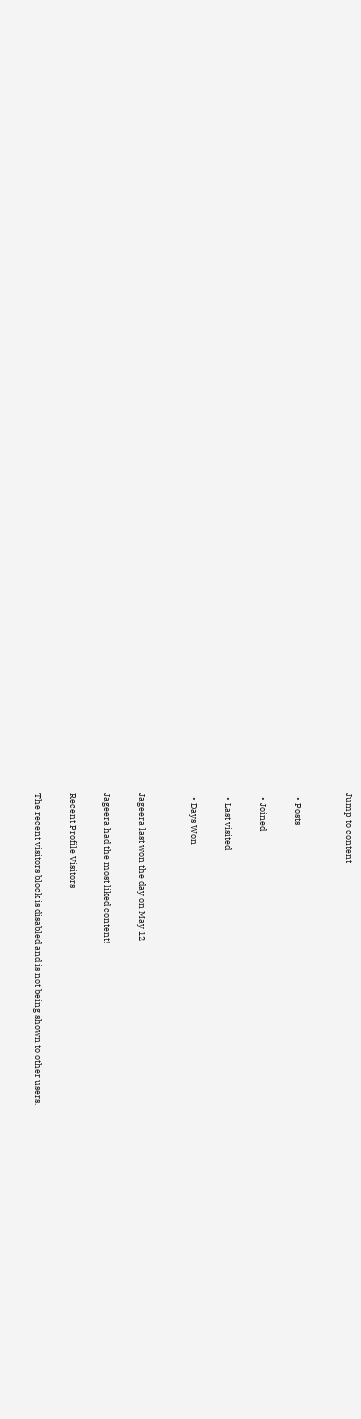Jump to content


  • Posts

  • Joined

  • Last visited

  • Days Won


Jageera last won the day on May 12

Jageera had the most liked content!

Recent Profile Visitors

The recent visitors block is disabled and is not being shown to other users.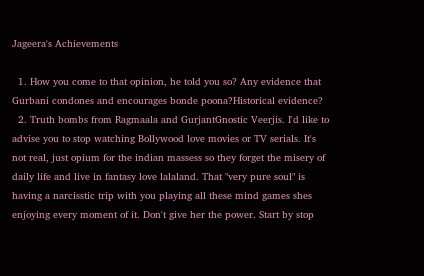Jageera's Achievements

  1. How you come to that opinion, he told you so? Any evidence that Gurbani condones and encourages bonde poona?Historical evidence?
  2. Truth bombs from Ragmaala and GurjantGnostic Veerjis. I'd like to advise you to stop watching Bollywood love movies or TV serials. It's not real, just opium for the indian massess so they forget the misery of daily life and live in fantasy love lalaland. That "very pure soul" is having a narcisstic trip with you playing all these mind games shes enjoying every moment of it. Don't give her the power. Start by stop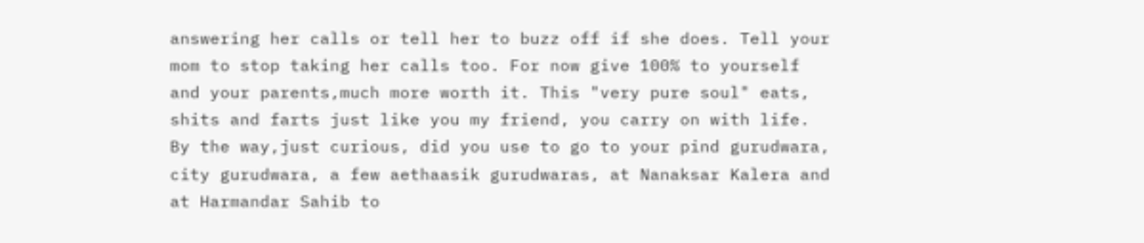answering her calls or tell her to buzz off if she does. Tell your mom to stop taking her calls too. For now give 100% to yourself and your parents,much more worth it. This "very pure soul" eats, shits and farts just like you my friend, you carry on with life. By the way,just curious, did you use to go to your pind gurudwara, city gurudwara, a few aethaasik gurudwaras, at Nanaksar Kalera and at Harmandar Sahib to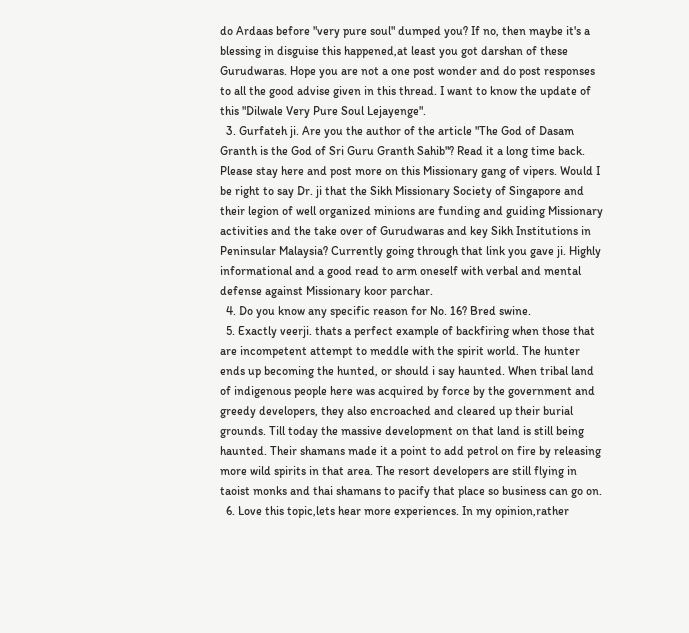do Ardaas before "very pure soul" dumped you? If no, then maybe it's a blessing in disguise this happened,at least you got darshan of these Gurudwaras. Hope you are not a one post wonder and do post responses to all the good advise given in this thread. I want to know the update of this "Dilwale Very Pure Soul Lejayenge".
  3. Gurfateh ji. Are you the author of the article "The God of Dasam Granth is the God of Sri Guru Granth Sahib"? Read it a long time back. Please stay here and post more on this Missionary gang of vipers. Would I be right to say Dr. ji that the Sikh Missionary Society of Singapore and their legion of well organized minions are funding and guiding Missionary activities and the take over of Gurudwaras and key Sikh Institutions in Peninsular Malaysia? Currently going through that link you gave ji. Highly informational and a good read to arm oneself with verbal and mental defense against Missionary koor parchar.
  4. Do you know any specific reason for No. 16? Bred swine.
  5. Exactly veerji. thats a perfect example of backfiring when those that are incompetent attempt to meddle with the spirit world. The hunter ends up becoming the hunted, or should i say haunted. When tribal land of indigenous people here was acquired by force by the government and greedy developers, they also encroached and cleared up their burial grounds. Till today the massive development on that land is still being haunted. Their shamans made it a point to add petrol on fire by releasing more wild spirits in that area. The resort developers are still flying in taoist monks and thai shamans to pacify that place so business can go on.
  6. Love this topic,lets hear more experiences. In my opinion,rather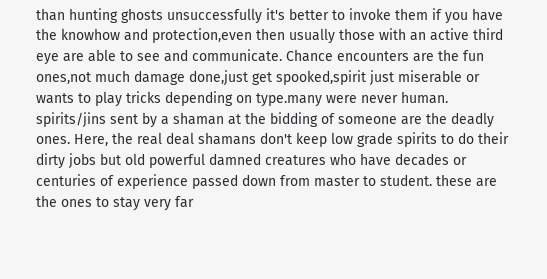than hunting ghosts unsuccessfully it's better to invoke them if you have the knowhow and protection,even then usually those with an active third eye are able to see and communicate. Chance encounters are the fun ones,not much damage done,just get spooked,spirit just miserable or wants to play tricks depending on type.many were never human. spirits/jins sent by a shaman at the bidding of someone are the deadly ones. Here, the real deal shamans don't keep low grade spirits to do their dirty jobs but old powerful damned creatures who have decades or centuries of experience passed down from master to student. these are the ones to stay very far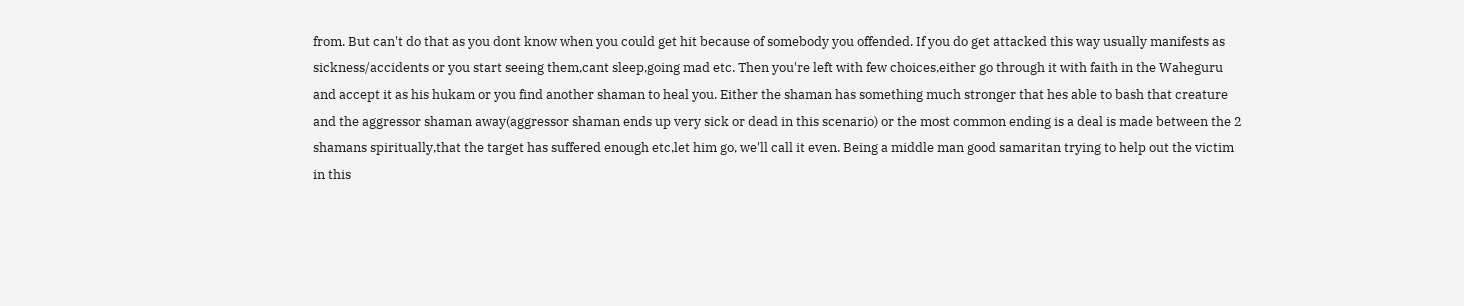from. But can't do that as you dont know when you could get hit because of somebody you offended. If you do get attacked this way usually manifests as sickness/accidents or you start seeing them,cant sleep,going mad etc. Then you're left with few choices,either go through it with faith in the Waheguru and accept it as his hukam or you find another shaman to heal you. Either the shaman has something much stronger that hes able to bash that creature and the aggressor shaman away(aggressor shaman ends up very sick or dead in this scenario) or the most common ending is a deal is made between the 2 shamans spiritually,that the target has suffered enough etc,let him go, we'll call it even. Being a middle man good samaritan trying to help out the victim in this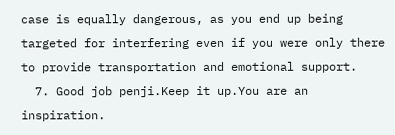case is equally dangerous, as you end up being targeted for interfering even if you were only there to provide transportation and emotional support.
  7. Good job penji.Keep it up.You are an inspiration.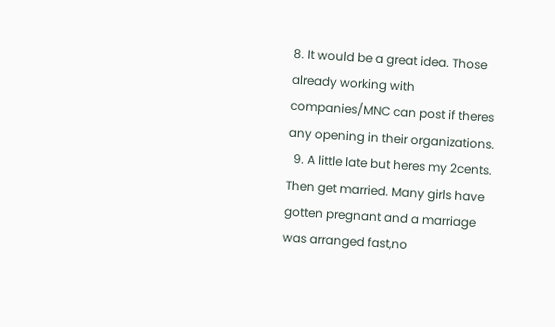8. It would be a great idea. Those already working with companies/MNC can post if theres any opening in their organizations.
  9. A little late but heres my 2cents. Then get married. Many girls have gotten pregnant and a marriage was arranged fast,no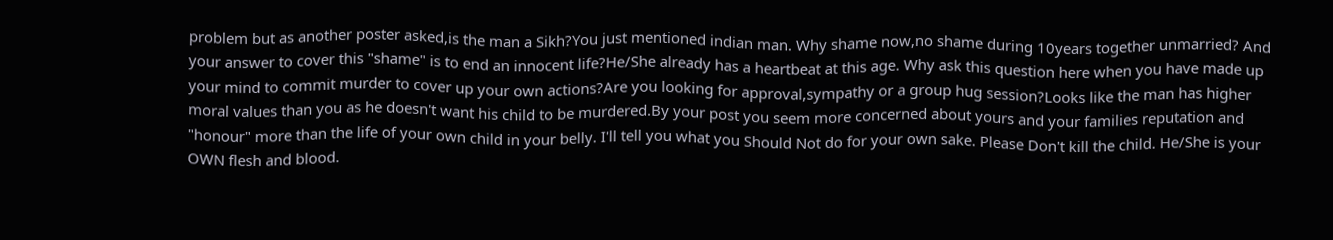problem but as another poster asked,is the man a Sikh?You just mentioned indian man. Why shame now,no shame during 10years together unmarried? And your answer to cover this "shame" is to end an innocent life?He/She already has a heartbeat at this age. Why ask this question here when you have made up your mind to commit murder to cover up your own actions?Are you looking for approval,sympathy or a group hug session?Looks like the man has higher moral values than you as he doesn't want his child to be murdered.By your post you seem more concerned about yours and your families reputation and "honour" more than the life of your own child in your belly. I'll tell you what you Should Not do for your own sake. Please Don't kill the child. He/She is your OWN flesh and blood.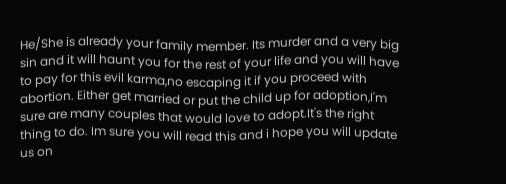He/She is already your family member. Its murder and a very big sin and it will haunt you for the rest of your life and you will have to pay for this evil karma,no escaping it if you proceed with abortion. Either get married or put the child up for adoption,I'm sure are many couples that would love to adopt.It's the right thing to do. Im sure you will read this and i hope you will update us on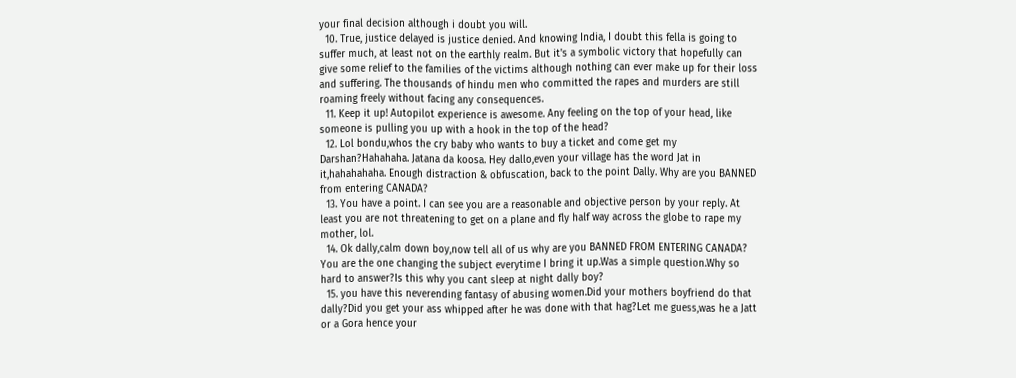your final decision although i doubt you will.
  10. True, justice delayed is justice denied. And knowing India, I doubt this fella is going to suffer much, at least not on the earthly realm. But it's a symbolic victory that hopefully can give some relief to the families of the victims although nothing can ever make up for their loss and suffering. The thousands of hindu men who committed the rapes and murders are still roaming freely without facing any consequences.
  11. Keep it up! Autopilot experience is awesome. Any feeling on the top of your head, like someone is pulling you up with a hook in the top of the head?
  12. Lol bondu,whos the cry baby who wants to buy a ticket and come get my Darshan?Hahahaha. Jatana da koosa. Hey dallo,even your village has the word Jat in it,hahahahaha. Enough distraction & obfuscation, back to the point Dally. Why are you BANNED from entering CANADA?
  13. You have a point. I can see you are a reasonable and objective person by your reply. At least you are not threatening to get on a plane and fly half way across the globe to rape my mother, lol.
  14. Ok dally,calm down boy,now tell all of us why are you BANNED FROM ENTERING CANADA? You are the one changing the subject everytime I bring it up.Was a simple question.Why so hard to answer?Is this why you cant sleep at night dally boy?
  15. you have this neverending fantasy of abusing women.Did your mothers boyfriend do that dally?Did you get your ass whipped after he was done with that hag?Let me guess,was he a Jatt or a Gora hence your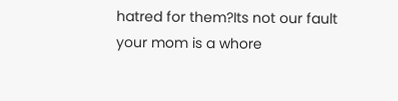hatred for them?Its not our fault your mom is a whore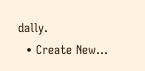dally.
  • Create New...